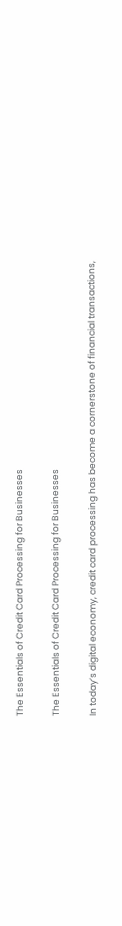The Essentials of Credit Card Processing for Businesses

The Essentials of Credit Card Processing for Businesses

In today’s digital economy, credit card processing has become a cornerstone of financial transactions,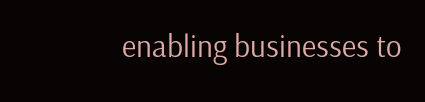enabling businesses to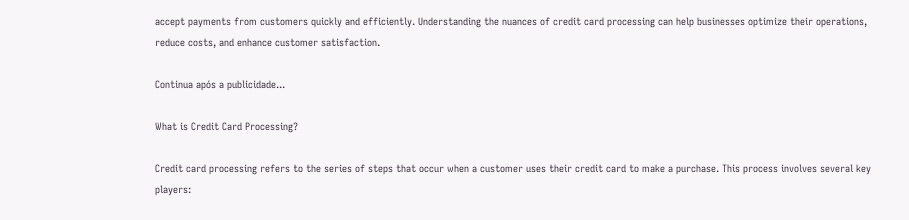accept payments from customers quickly and efficiently. Understanding the nuances of credit card processing can help businesses optimize their operations, reduce costs, and enhance customer satisfaction.

Continua após a publicidade...

What is Credit Card Processing?

Credit card processing refers to the series of steps that occur when a customer uses their credit card to make a purchase. This process involves several key players: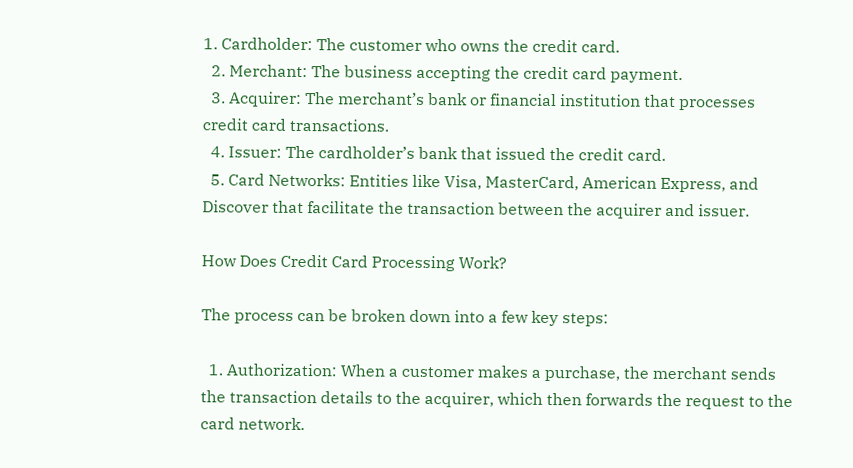1. Cardholder: The customer who owns the credit card.
  2. Merchant: The business accepting the credit card payment.
  3. Acquirer: The merchant’s bank or financial institution that processes credit card transactions.
  4. Issuer: The cardholder’s bank that issued the credit card.
  5. Card Networks: Entities like Visa, MasterCard, American Express, and Discover that facilitate the transaction between the acquirer and issuer.

How Does Credit Card Processing Work?

The process can be broken down into a few key steps:

  1. Authorization: When a customer makes a purchase, the merchant sends the transaction details to the acquirer, which then forwards the request to the card network.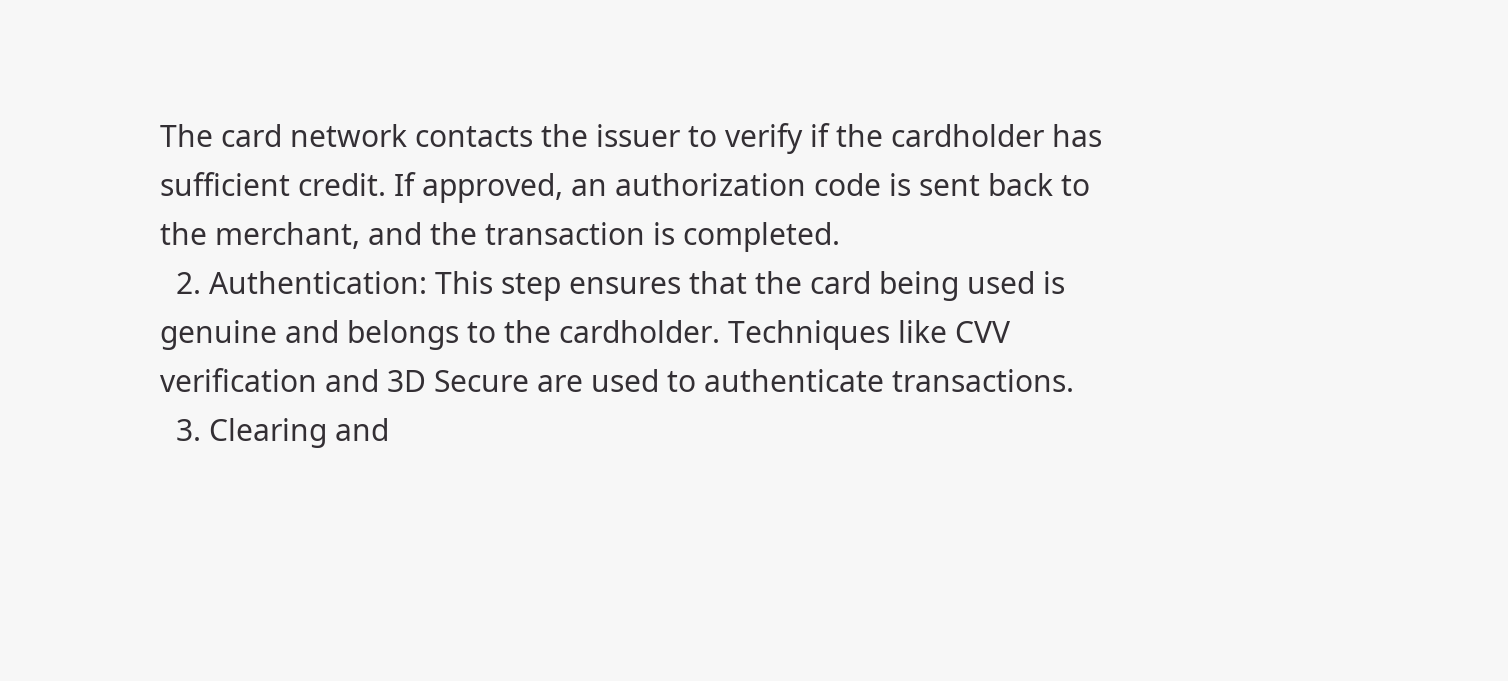The card network contacts the issuer to verify if the cardholder has sufficient credit. If approved, an authorization code is sent back to the merchant, and the transaction is completed.
  2. Authentication: This step ensures that the card being used is genuine and belongs to the cardholder. Techniques like CVV verification and 3D Secure are used to authenticate transactions.
  3. Clearing and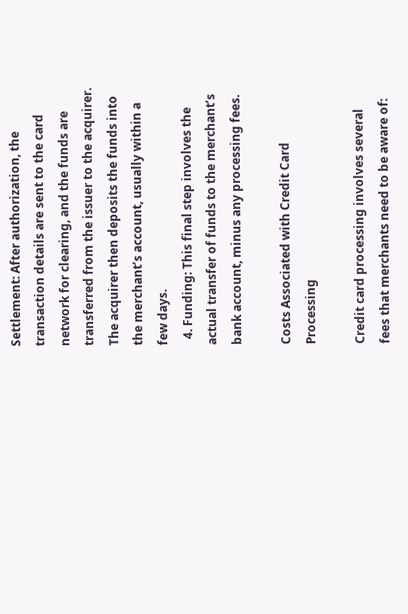Settlement: After authorization, the transaction details are sent to the card network for clearing, and the funds are transferred from the issuer to the acquirer. The acquirer then deposits the funds into the merchant’s account, usually within a few days.
  4. Funding: This final step involves the actual transfer of funds to the merchant’s bank account, minus any processing fees.

Costs Associated with Credit Card Processing

Credit card processing involves several fees that merchants need to be aware of: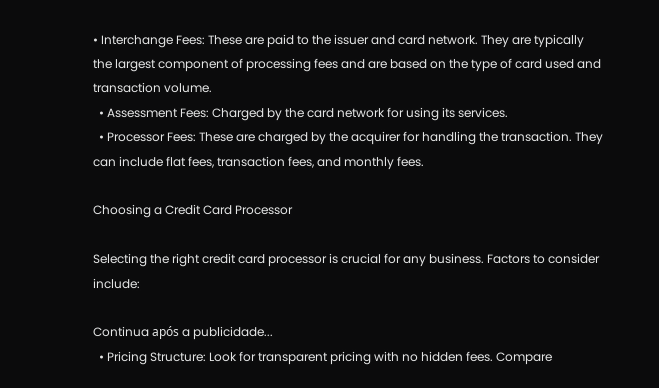• Interchange Fees: These are paid to the issuer and card network. They are typically the largest component of processing fees and are based on the type of card used and transaction volume.
  • Assessment Fees: Charged by the card network for using its services.
  • Processor Fees: These are charged by the acquirer for handling the transaction. They can include flat fees, transaction fees, and monthly fees.

Choosing a Credit Card Processor

Selecting the right credit card processor is crucial for any business. Factors to consider include:

Continua após a publicidade...
  • Pricing Structure: Look for transparent pricing with no hidden fees. Compare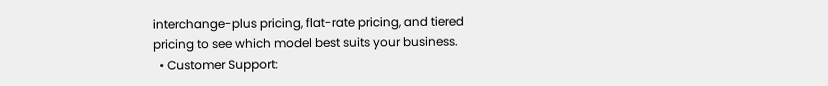interchange-plus pricing, flat-rate pricing, and tiered pricing to see which model best suits your business.
  • Customer Support: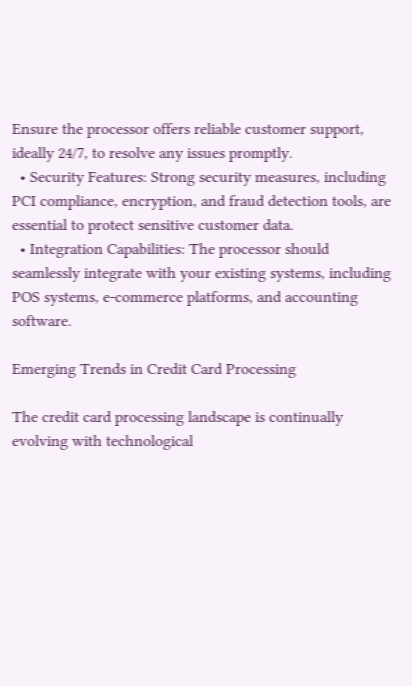Ensure the processor offers reliable customer support, ideally 24/7, to resolve any issues promptly.
  • Security Features: Strong security measures, including PCI compliance, encryption, and fraud detection tools, are essential to protect sensitive customer data.
  • Integration Capabilities: The processor should seamlessly integrate with your existing systems, including POS systems, e-commerce platforms, and accounting software.

Emerging Trends in Credit Card Processing

The credit card processing landscape is continually evolving with technological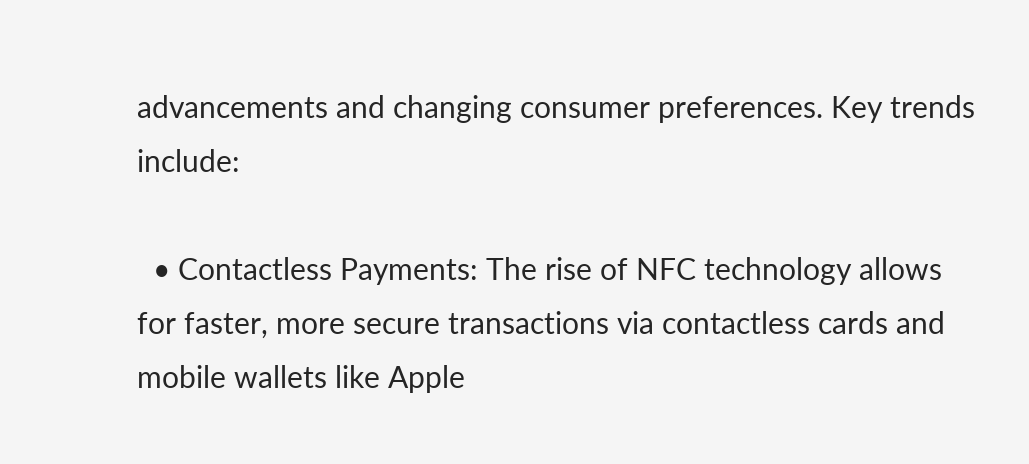advancements and changing consumer preferences. Key trends include:

  • Contactless Payments: The rise of NFC technology allows for faster, more secure transactions via contactless cards and mobile wallets like Apple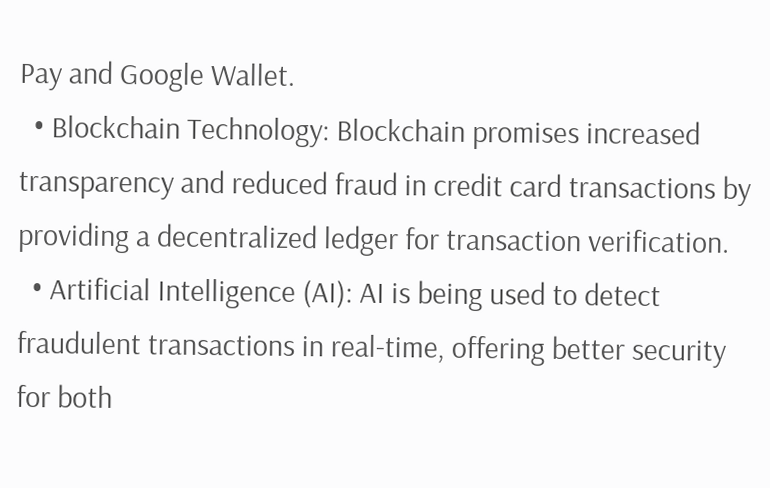Pay and Google Wallet.
  • Blockchain Technology: Blockchain promises increased transparency and reduced fraud in credit card transactions by providing a decentralized ledger for transaction verification.
  • Artificial Intelligence (AI): AI is being used to detect fraudulent transactions in real-time, offering better security for both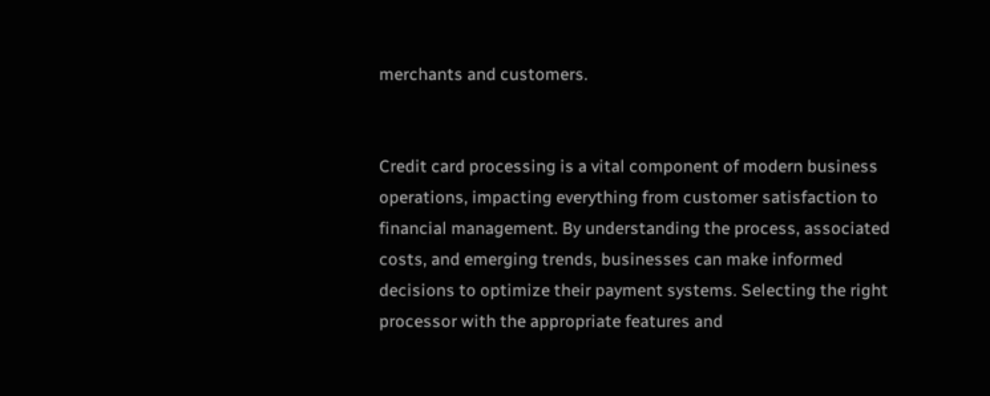merchants and customers.


Credit card processing is a vital component of modern business operations, impacting everything from customer satisfaction to financial management. By understanding the process, associated costs, and emerging trends, businesses can make informed decisions to optimize their payment systems. Selecting the right processor with the appropriate features and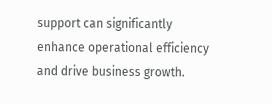support can significantly enhance operational efficiency and drive business growth.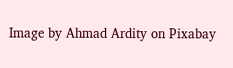Image by Ahmad Ardity on Pixabay